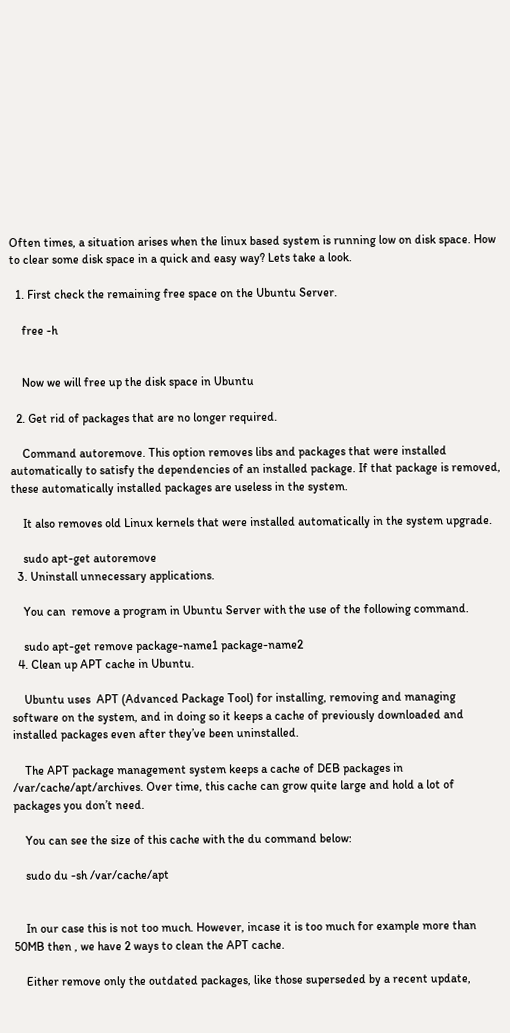Often times, a situation arises when the linux based system is running low on disk space. How to clear some disk space in a quick and easy way? Lets take a look.

  1. First check the remaining free space on the Ubuntu Server.

    free -h


    Now we will free up the disk space in Ubuntu

  2. Get rid of packages that are no longer required.

    Command autoremove. This option removes libs and packages that were installed automatically to satisfy the dependencies of an installed package. If that package is removed, these automatically installed packages are useless in the system.

    It also removes old Linux kernels that were installed automatically in the system upgrade.

    sudo apt-get autoremove
  3. Uninstall unnecessary applications.

    You can  remove a program in Ubuntu Server with the use of the following command.

    sudo apt-get remove package-name1 package-name2
  4. Clean up APT cache in Ubuntu.

    Ubuntu uses  APT (Advanced Package Tool) for installing, removing and managing software on the system, and in doing so it keeps a cache of previously downloaded and installed packages even after they’ve been uninstalled.

    The APT package management system keeps a cache of DEB packages in /var/cache/apt/archives. Over time, this cache can grow quite large and hold a lot of packages you don’t need.

    You can see the size of this cache with the du command below:

    sudo du -sh /var/cache/apt


    In our case this is not too much. However, incase it is too much for example more than 50MB then , we have 2 ways to clean the APT cache.

    Either remove only the outdated packages, like those superseded by a recent update,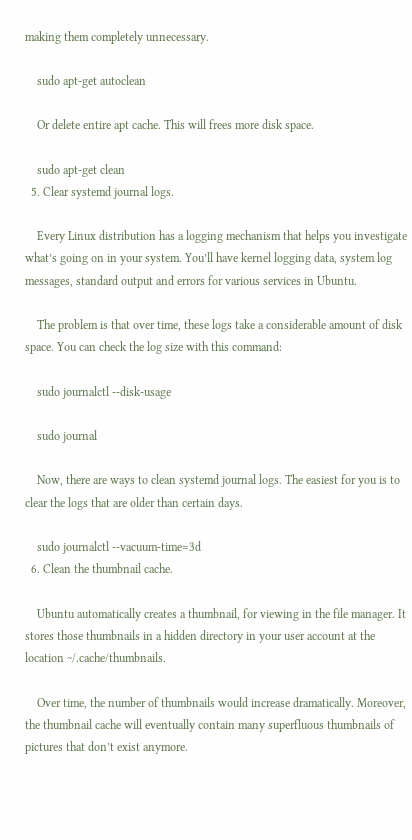making them completely unnecessary.

    sudo apt-get autoclean

    Or delete entire apt cache. This will frees more disk space.

    sudo apt-get clean
  5. Clear systemd journal logs.

    Every Linux distribution has a logging mechanism that helps you investigate what’s going on in your system. You’ll have kernel logging data, system log messages, standard output and errors for various services in Ubuntu.

    The problem is that over time, these logs take a considerable amount of disk space. You can check the log size with this command:

    sudo journalctl --disk-usage

    sudo journal

    Now, there are ways to clean systemd journal logs. The easiest for you is to clear the logs that are older than certain days.

    sudo journalctl --vacuum-time=3d
  6. Clean the thumbnail cache.

    Ubuntu automatically creates a thumbnail, for viewing in the file manager. It stores those thumbnails in a hidden directory in your user account at the location ~/.cache/thumbnails.

    Over time, the number of thumbnails would increase dramatically. Moreover, the thumbnail cache will eventually contain many superfluous thumbnails of pictures that don’t exist anymore.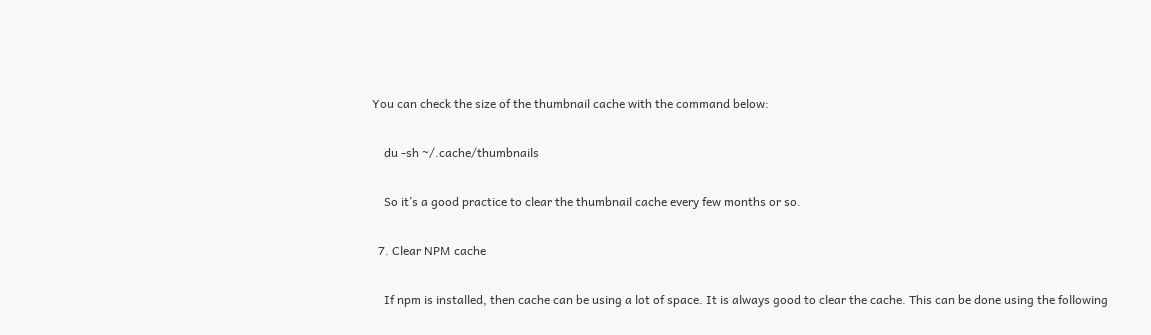You can check the size of the thumbnail cache with the command below:

    du -sh ~/.cache/thumbnails

    So it’s a good practice to clear the thumbnail cache every few months or so.

  7. Clear NPM cache

    If npm is installed, then cache can be using a lot of space. It is always good to clear the cache. This can be done using the following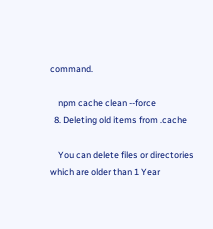command.

    npm cache clean --force
  8. Deleting old items from .cache

    You can delete files or directories which are older than 1 Year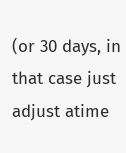(or 30 days, in that case just adjust atime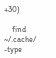+30)

    find ~/.cache/ -type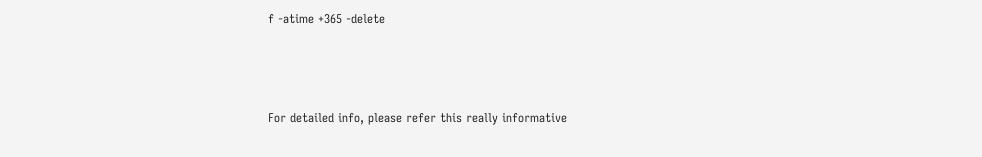f -atime +365 -delete



For detailed info, please refer this really informative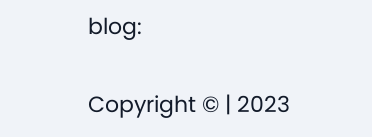blog:

Copyright © | 2023